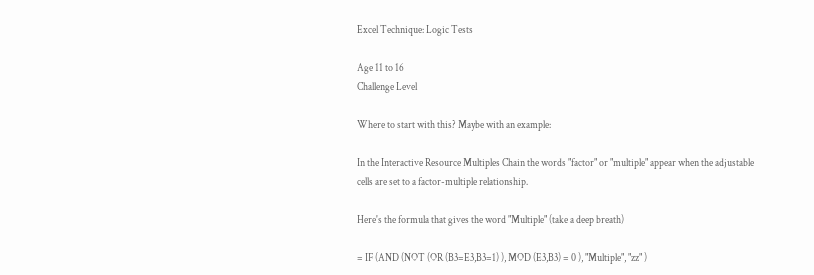Excel Technique: Logic Tests

Age 11 to 16
Challenge Level

Where to start with this? Maybe with an example:

In the Interactive Resource Multiples Chain the words "factor" or "multiple" appear when the adjustable cells are set to a factor-multiple relationship.

Here's the formula that gives the word "Multiple" (take a deep breath)

= IF (AND (NOT (OR (B3=E3,B3=1) ), MOD (E3,B3) = 0 ), "Multiple", "zz" )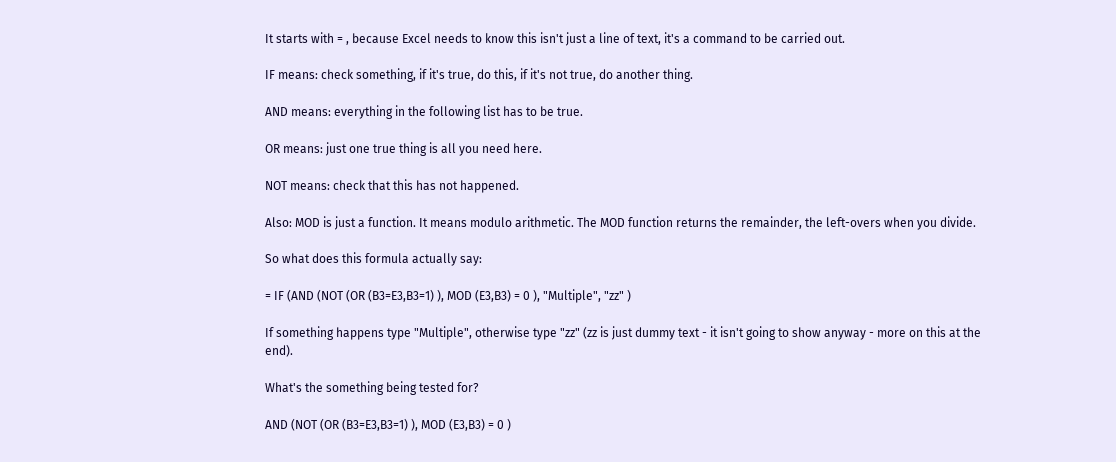It starts with = , because Excel needs to know this isn't just a line of text, it's a command to be carried out.

IF means: check something, if it's true, do this, if it's not true, do another thing.

AND means: everything in the following list has to be true.

OR means: just one true thing is all you need here.

NOT means: check that this has not happened.

Also: MOD is just a function. It means modulo arithmetic. The MOD function returns the remainder, the left-overs when you divide.

So what does this formula actually say:

= IF (AND (NOT (OR (B3=E3,B3=1) ), MOD (E3,B3) = 0 ), "Multiple", "zz" )

If something happens type "Multiple", otherwise type "zz" (zz is just dummy text - it isn't going to show anyway - more on this at the end).

What's the something being tested for?

AND (NOT (OR (B3=E3,B3=1) ), MOD (E3,B3) = 0 )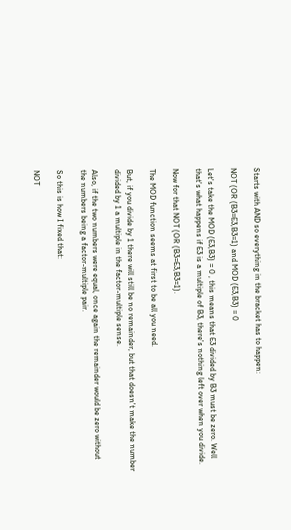Starts with AND so everything in the bracket has to happen:

NOT (OR (B3=E3,B3=1) and MOD (E3,B3) = 0

Let's take the MOD (E3,B3) = 0 , this means that E3 divided by B3 must be zero. Well that's what happens if E3 is a multiple of B3, there's nothing left over when you divide.

Now for that NOT (OR (B3=E3,B3=1).

The MOD function seems at first to be all you need.

But, if you divide by 1 there will still be no remainder, but that doesn't make the number divided by 1 a multiple in the factor-multiple sense.

Also, if the two numbers were equal, once again the remainder would be zero without the numbers being a factor-multiple pair.

So this is how I fixed that:

NOT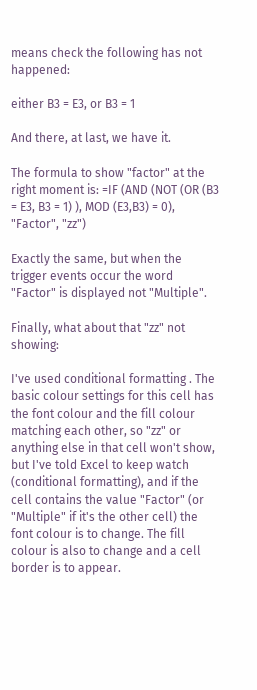means check the following has not happened:

either B3 = E3, or B3 = 1

And there, at last, we have it.

The formula to show "factor" at the right moment is: =IF (AND (NOT (OR (B3 = E3, B3 = 1) ), MOD (E3,B3) = 0), "Factor", "zz")

Exactly the same, but when the trigger events occur the word "Factor" is displayed not "Multiple".

Finally, what about that "zz" not showing:

I've used conditional formatting . The basic colour settings for this cell has the font colour and the fill colour matching each other, so "zz" or anything else in that cell won't show, but I've told Excel to keep watch (conditional formatting), and if the cell contains the value "Factor" (or "Multiple" if it's the other cell) the font colour is to change. The fill colour is also to change and a cell border is to appear.